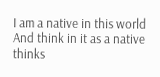I am a native in this world And think in it as a native thinks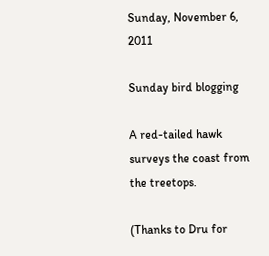Sunday, November 6, 2011

Sunday bird blogging

A red-tailed hawk surveys the coast from the treetops.

(Thanks to Dru for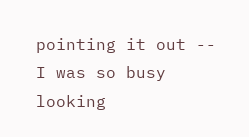pointing it out -- I was so busy looking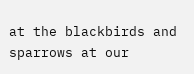at the blackbirds and sparrows at our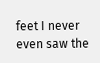feet I never even saw the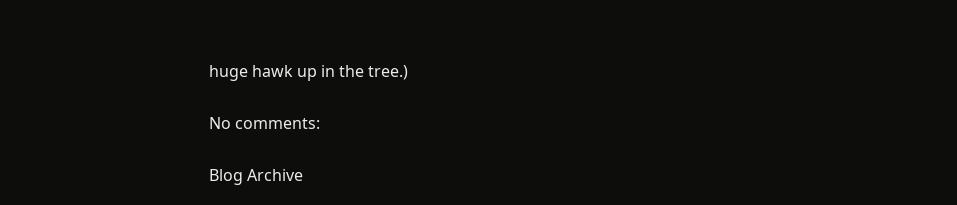huge hawk up in the tree.)

No comments:

Blog Archive